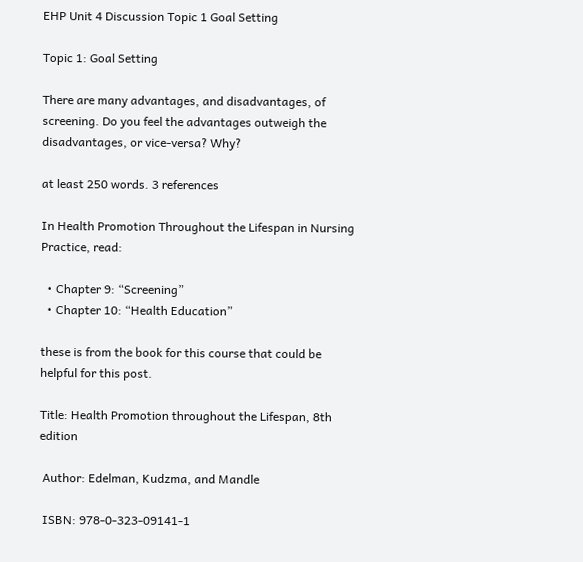EHP Unit 4 Discussion Topic 1 Goal Setting

Topic 1: Goal Setting

There are many advantages, and disadvantages, of screening. Do you feel the advantages outweigh the disadvantages, or vice-versa? Why?

at least 250 words. 3 references

In Health Promotion Throughout the Lifespan in Nursing Practice, read:

  • Chapter 9: “Screening”
  • Chapter 10: “Health Education”

these is from the book for this course that could be helpful for this post.

Title: Health Promotion throughout the Lifespan, 8th edition

 Author: Edelman, Kudzma, and Mandle

 ISBN: 978-0-323-09141-1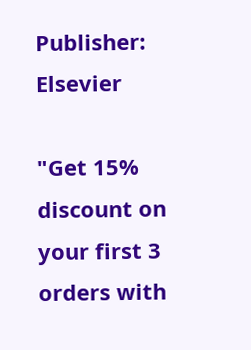Publisher: Elsevier

"Get 15% discount on your first 3 orders with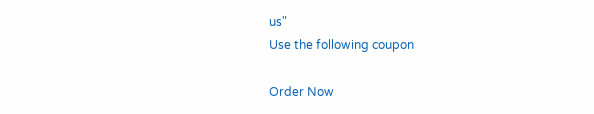us"
Use the following coupon

Order Now